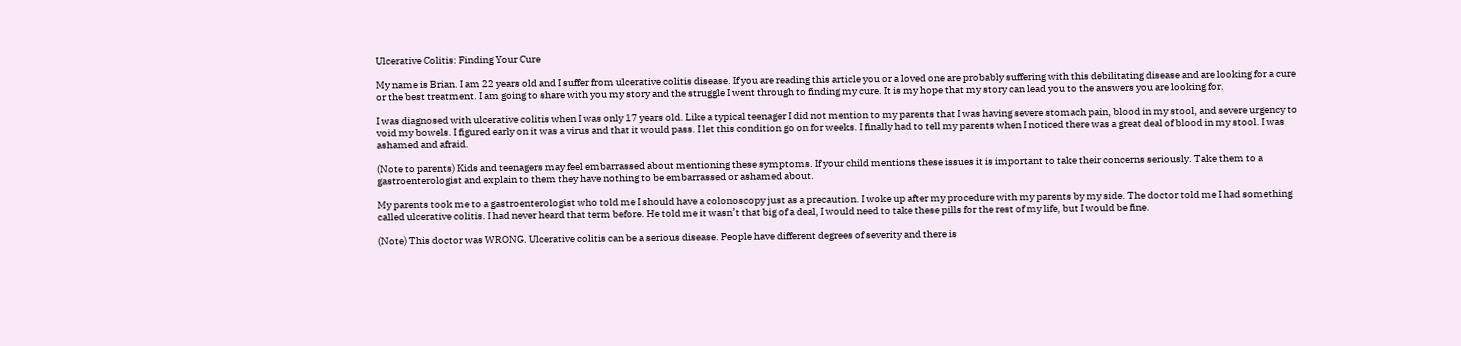Ulcerative Colitis: Finding Your Cure

My name is Brian. I am 22 years old and I suffer from ulcerative colitis disease. If you are reading this article you or a loved one are probably suffering with this debilitating disease and are looking for a cure or the best treatment. I am going to share with you my story and the struggle I went through to finding my cure. It is my hope that my story can lead you to the answers you are looking for.

I was diagnosed with ulcerative colitis when I was only 17 years old. Like a typical teenager I did not mention to my parents that I was having severe stomach pain, blood in my stool, and severe urgency to void my bowels. I figured early on it was a virus and that it would pass. I let this condition go on for weeks. I finally had to tell my parents when I noticed there was a great deal of blood in my stool. I was ashamed and afraid.

(Note to parents) Kids and teenagers may feel embarrassed about mentioning these symptoms. If your child mentions these issues it is important to take their concerns seriously. Take them to a gastroenterologist and explain to them they have nothing to be embarrassed or ashamed about.

My parents took me to a gastroenterologist who told me I should have a colonoscopy just as a precaution. I woke up after my procedure with my parents by my side. The doctor told me I had something called ulcerative colitis. I had never heard that term before. He told me it wasn’t that big of a deal, I would need to take these pills for the rest of my life, but I would be fine.

(Note) This doctor was WRONG. Ulcerative colitis can be a serious disease. People have different degrees of severity and there is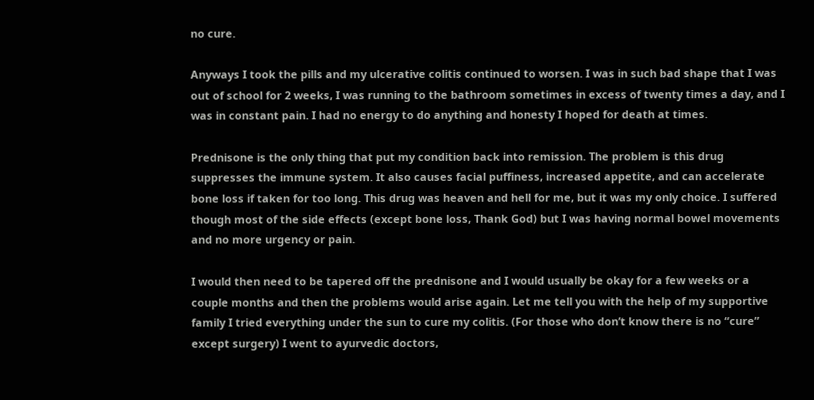no cure.

Anyways I took the pills and my ulcerative colitis continued to worsen. I was in such bad shape that I was out of school for 2 weeks, I was running to the bathroom sometimes in excess of twenty times a day, and I was in constant pain. I had no energy to do anything and honesty I hoped for death at times.

Prednisone is the only thing that put my condition back into remission. The problem is this drug suppresses the immune system. It also causes facial puffiness, increased appetite, and can accelerate bone loss if taken for too long. This drug was heaven and hell for me, but it was my only choice. I suffered though most of the side effects (except bone loss, Thank God) but I was having normal bowel movements and no more urgency or pain.

I would then need to be tapered off the prednisone and I would usually be okay for a few weeks or a couple months and then the problems would arise again. Let me tell you with the help of my supportive family I tried everything under the sun to cure my colitis. (For those who don’t know there is no “cure” except surgery) I went to ayurvedic doctors,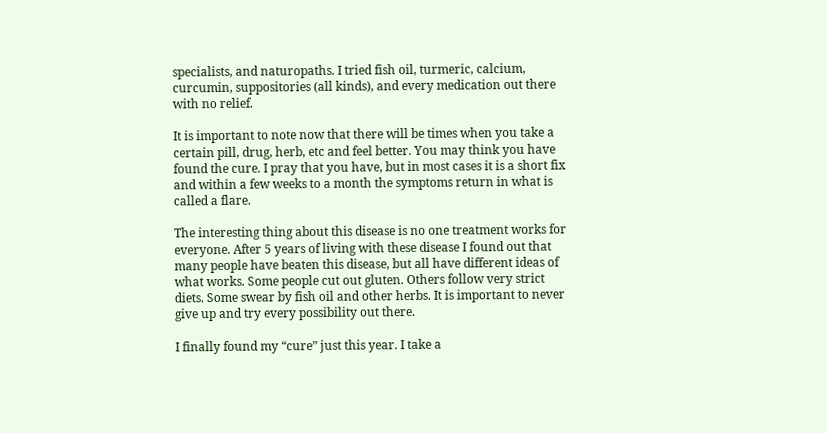specialists, and naturopaths. I tried fish oil, turmeric, calcium, curcumin, suppositories (all kinds), and every medication out there with no relief.

It is important to note now that there will be times when you take a certain pill, drug, herb, etc and feel better. You may think you have found the cure. I pray that you have, but in most cases it is a short fix and within a few weeks to a month the symptoms return in what is called a flare.

The interesting thing about this disease is no one treatment works for everyone. After 5 years of living with these disease I found out that many people have beaten this disease, but all have different ideas of what works. Some people cut out gluten. Others follow very strict diets. Some swear by fish oil and other herbs. It is important to never give up and try every possibility out there.

I finally found my “cure” just this year. I take a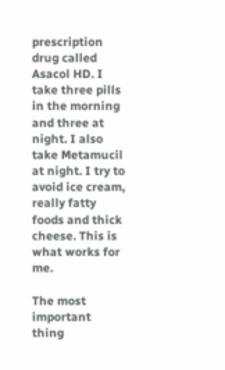prescription drug called Asacol HD. I take three pills in the morning and three at night. I also take Metamucil at night. I try to avoid ice cream, really fatty foods and thick cheese. This is what works for me.

The most important thing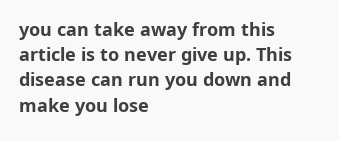you can take away from this article is to never give up. This disease can run you down and make you lose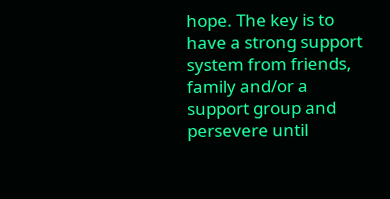hope. The key is to have a strong support system from friends, family and/or a support group and persevere until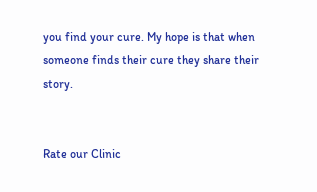you find your cure. My hope is that when someone finds their cure they share their story.


Rate our Clinic